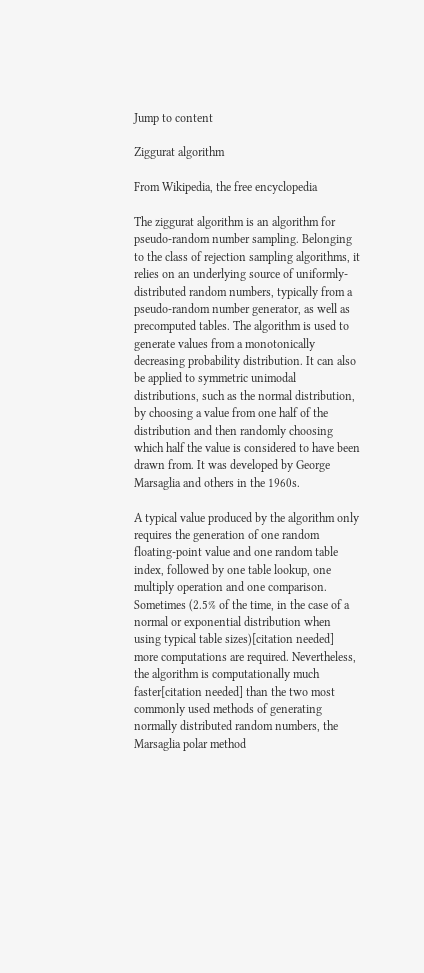Jump to content

Ziggurat algorithm

From Wikipedia, the free encyclopedia

The ziggurat algorithm is an algorithm for pseudo-random number sampling. Belonging to the class of rejection sampling algorithms, it relies on an underlying source of uniformly-distributed random numbers, typically from a pseudo-random number generator, as well as precomputed tables. The algorithm is used to generate values from a monotonically decreasing probability distribution. It can also be applied to symmetric unimodal distributions, such as the normal distribution, by choosing a value from one half of the distribution and then randomly choosing which half the value is considered to have been drawn from. It was developed by George Marsaglia and others in the 1960s.

A typical value produced by the algorithm only requires the generation of one random floating-point value and one random table index, followed by one table lookup, one multiply operation and one comparison. Sometimes (2.5% of the time, in the case of a normal or exponential distribution when using typical table sizes)[citation needed] more computations are required. Nevertheless, the algorithm is computationally much faster[citation needed] than the two most commonly used methods of generating normally distributed random numbers, the Marsaglia polar method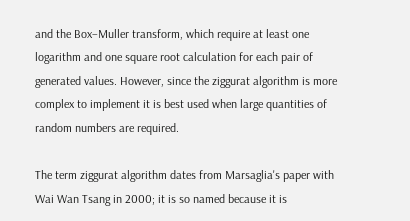and the Box–Muller transform, which require at least one logarithm and one square root calculation for each pair of generated values. However, since the ziggurat algorithm is more complex to implement it is best used when large quantities of random numbers are required.

The term ziggurat algorithm dates from Marsaglia's paper with Wai Wan Tsang in 2000; it is so named because it is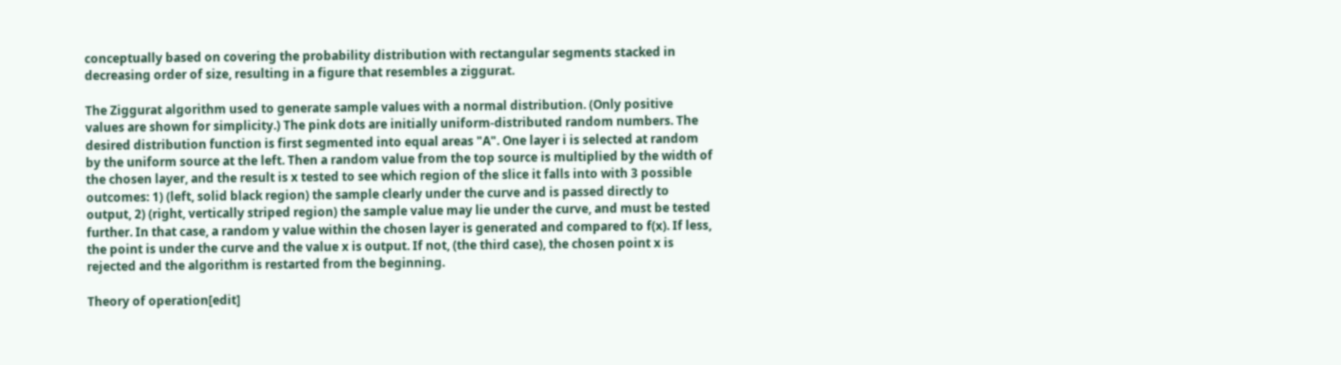conceptually based on covering the probability distribution with rectangular segments stacked in decreasing order of size, resulting in a figure that resembles a ziggurat.

The Ziggurat algorithm used to generate sample values with a normal distribution. (Only positive values are shown for simplicity.) The pink dots are initially uniform-distributed random numbers. The desired distribution function is first segmented into equal areas "A". One layer i is selected at random by the uniform source at the left. Then a random value from the top source is multiplied by the width of the chosen layer, and the result is x tested to see which region of the slice it falls into with 3 possible outcomes: 1) (left, solid black region) the sample clearly under the curve and is passed directly to output, 2) (right, vertically striped region) the sample value may lie under the curve, and must be tested further. In that case, a random y value within the chosen layer is generated and compared to f(x). If less, the point is under the curve and the value x is output. If not, (the third case), the chosen point x is rejected and the algorithm is restarted from the beginning.

Theory of operation[edit]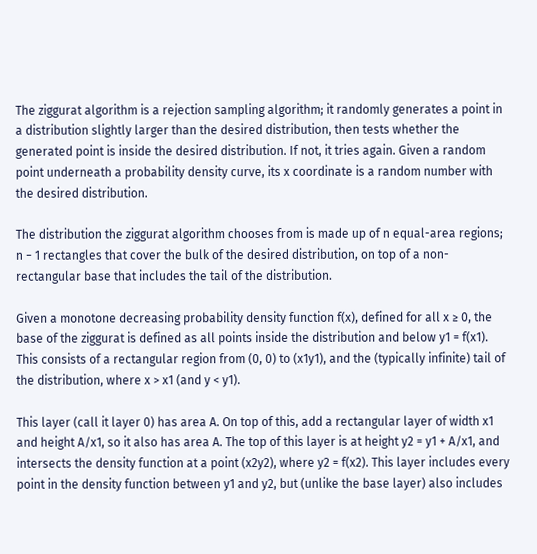The ziggurat algorithm is a rejection sampling algorithm; it randomly generates a point in a distribution slightly larger than the desired distribution, then tests whether the generated point is inside the desired distribution. If not, it tries again. Given a random point underneath a probability density curve, its x coordinate is a random number with the desired distribution.

The distribution the ziggurat algorithm chooses from is made up of n equal-area regions; n − 1 rectangles that cover the bulk of the desired distribution, on top of a non-rectangular base that includes the tail of the distribution.

Given a monotone decreasing probability density function f(x), defined for all x ≥ 0, the base of the ziggurat is defined as all points inside the distribution and below y1 = f(x1). This consists of a rectangular region from (0, 0) to (x1y1), and the (typically infinite) tail of the distribution, where x > x1 (and y < y1).

This layer (call it layer 0) has area A. On top of this, add a rectangular layer of width x1 and height A/x1, so it also has area A. The top of this layer is at height y2 = y1 + A/x1, and intersects the density function at a point (x2y2), where y2 = f(x2). This layer includes every point in the density function between y1 and y2, but (unlike the base layer) also includes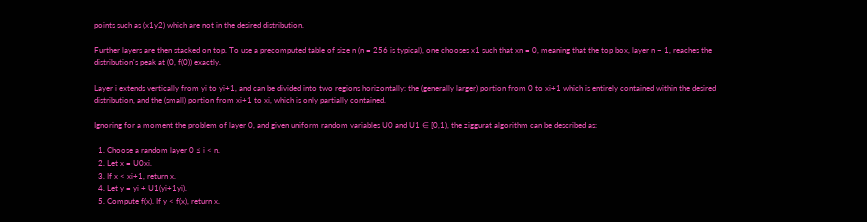points such as (x1y2) which are not in the desired distribution.

Further layers are then stacked on top. To use a precomputed table of size n (n = 256 is typical), one chooses x1 such that xn = 0, meaning that the top box, layer n − 1, reaches the distribution's peak at (0, f(0)) exactly.

Layer i extends vertically from yi to yi+1, and can be divided into two regions horizontally: the (generally larger) portion from 0 to xi+1 which is entirely contained within the desired distribution, and the (small) portion from xi+1 to xi, which is only partially contained.

Ignoring for a moment the problem of layer 0, and given uniform random variables U0 and U1 ∈ [0,1), the ziggurat algorithm can be described as:

  1. Choose a random layer 0 ≤ i < n.
  2. Let x = U0xi.
  3. If x < xi+1, return x.
  4. Let y = yi + U1(yi+1yi).
  5. Compute f(x). If y < f(x), return x.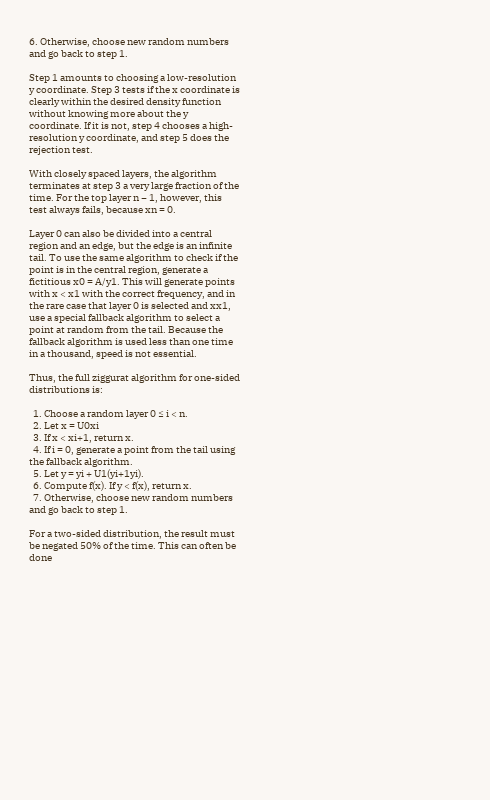6. Otherwise, choose new random numbers and go back to step 1.

Step 1 amounts to choosing a low-resolution y coordinate. Step 3 tests if the x coordinate is clearly within the desired density function without knowing more about the y coordinate. If it is not, step 4 chooses a high-resolution y coordinate, and step 5 does the rejection test.

With closely spaced layers, the algorithm terminates at step 3 a very large fraction of the time. For the top layer n − 1, however, this test always fails, because xn = 0.

Layer 0 can also be divided into a central region and an edge, but the edge is an infinite tail. To use the same algorithm to check if the point is in the central region, generate a fictitious x0 = A/y1. This will generate points with x < x1 with the correct frequency, and in the rare case that layer 0 is selected and xx1, use a special fallback algorithm to select a point at random from the tail. Because the fallback algorithm is used less than one time in a thousand, speed is not essential.

Thus, the full ziggurat algorithm for one-sided distributions is:

  1. Choose a random layer 0 ≤ i < n.
  2. Let x = U0xi
  3. If x < xi+1, return x.
  4. If i = 0, generate a point from the tail using the fallback algorithm.
  5. Let y = yi + U1(yi+1yi).
  6. Compute f(x). If y < f(x), return x.
  7. Otherwise, choose new random numbers and go back to step 1.

For a two-sided distribution, the result must be negated 50% of the time. This can often be done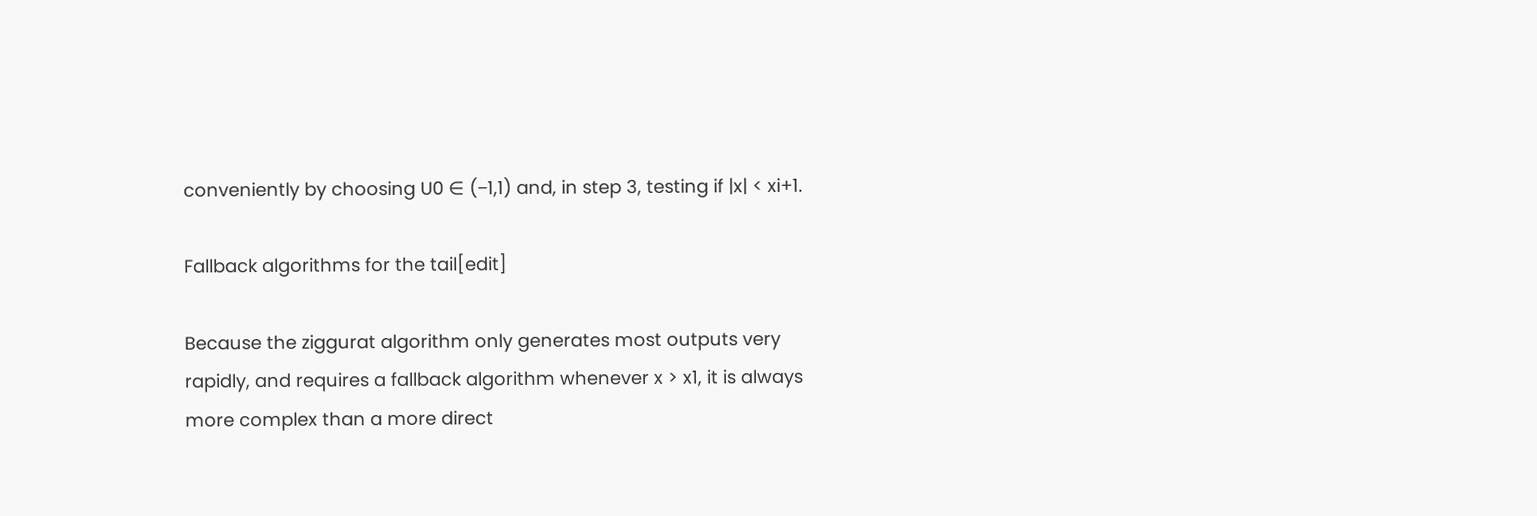conveniently by choosing U0 ∈ (−1,1) and, in step 3, testing if |x| < xi+1.

Fallback algorithms for the tail[edit]

Because the ziggurat algorithm only generates most outputs very rapidly, and requires a fallback algorithm whenever x > x1, it is always more complex than a more direct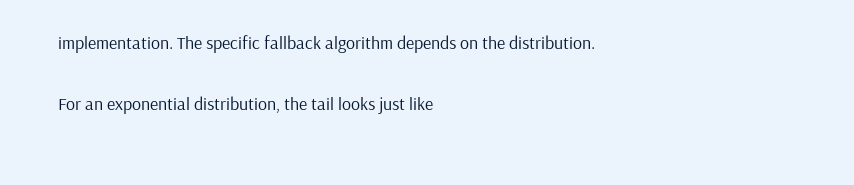implementation. The specific fallback algorithm depends on the distribution.

For an exponential distribution, the tail looks just like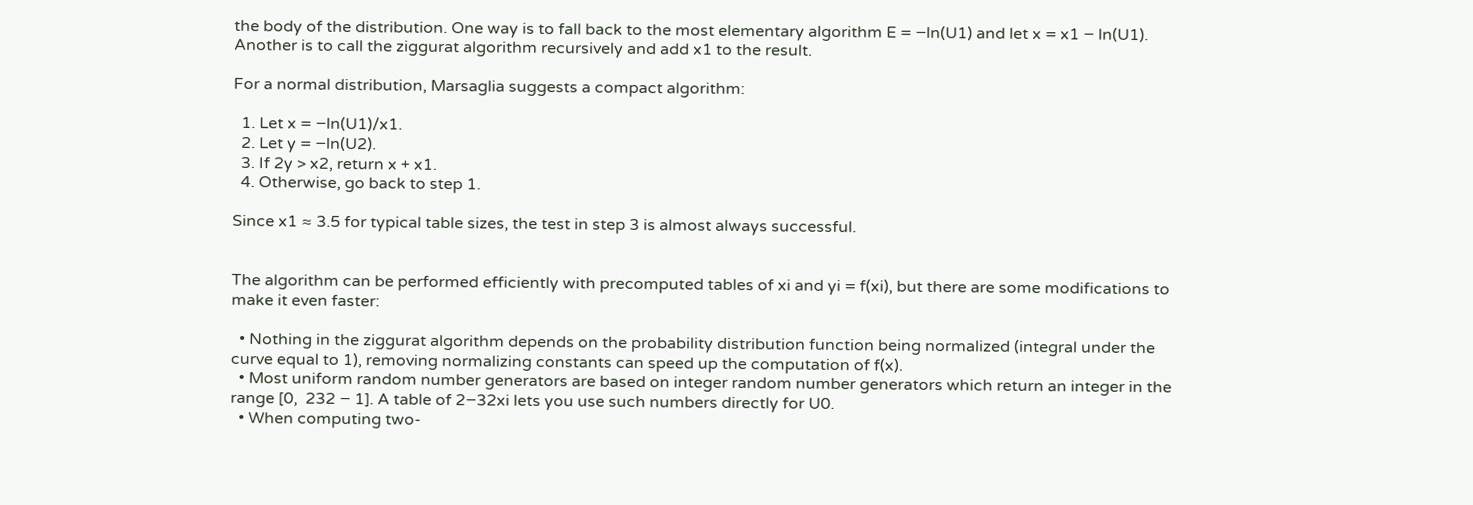the body of the distribution. One way is to fall back to the most elementary algorithm E = −ln(U1) and let x = x1 − ln(U1). Another is to call the ziggurat algorithm recursively and add x1 to the result.

For a normal distribution, Marsaglia suggests a compact algorithm:

  1. Let x = −ln(U1)/x1.
  2. Let y = −ln(U2).
  3. If 2y > x2, return x + x1.
  4. Otherwise, go back to step 1.

Since x1 ≈ 3.5 for typical table sizes, the test in step 3 is almost always successful.


The algorithm can be performed efficiently with precomputed tables of xi and yi = f(xi), but there are some modifications to make it even faster:

  • Nothing in the ziggurat algorithm depends on the probability distribution function being normalized (integral under the curve equal to 1), removing normalizing constants can speed up the computation of f(x).
  • Most uniform random number generators are based on integer random number generators which return an integer in the range [0,  232 − 1]. A table of 2−32xi lets you use such numbers directly for U0.
  • When computing two-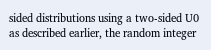sided distributions using a two-sided U0 as described earlier, the random integer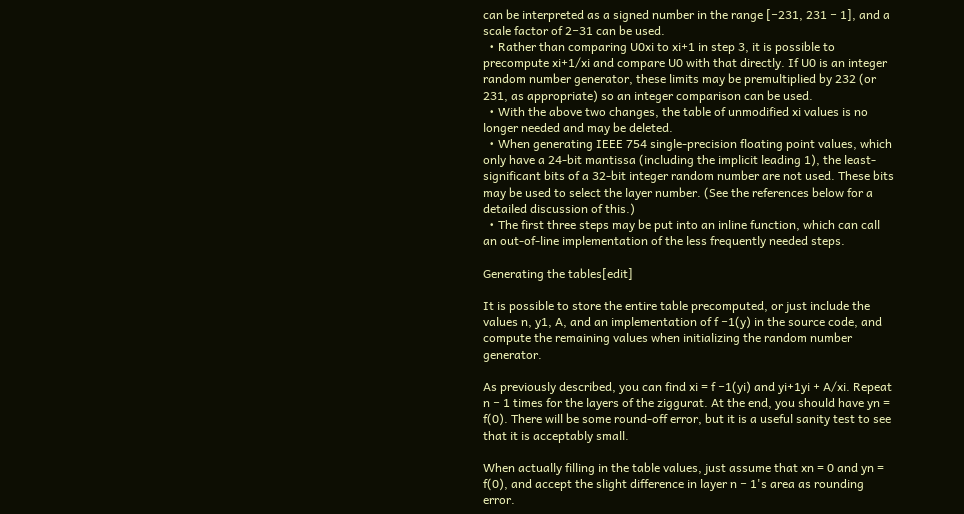can be interpreted as a signed number in the range [−231, 231 − 1], and a scale factor of 2−31 can be used.
  • Rather than comparing U0xi to xi+1 in step 3, it is possible to precompute xi+1/xi and compare U0 with that directly. If U0 is an integer random number generator, these limits may be premultiplied by 232 (or 231, as appropriate) so an integer comparison can be used.
  • With the above two changes, the table of unmodified xi values is no longer needed and may be deleted.
  • When generating IEEE 754 single-precision floating point values, which only have a 24-bit mantissa (including the implicit leading 1), the least-significant bits of a 32-bit integer random number are not used. These bits may be used to select the layer number. (See the references below for a detailed discussion of this.)
  • The first three steps may be put into an inline function, which can call an out-of-line implementation of the less frequently needed steps.

Generating the tables[edit]

It is possible to store the entire table precomputed, or just include the values n, y1, A, and an implementation of f −1(y) in the source code, and compute the remaining values when initializing the random number generator.

As previously described, you can find xi = f −1(yi) and yi+1yi + A/xi. Repeat n − 1 times for the layers of the ziggurat. At the end, you should have yn = f(0). There will be some round-off error, but it is a useful sanity test to see that it is acceptably small.

When actually filling in the table values, just assume that xn = 0 and yn = f(0), and accept the slight difference in layer n − 1's area as rounding error.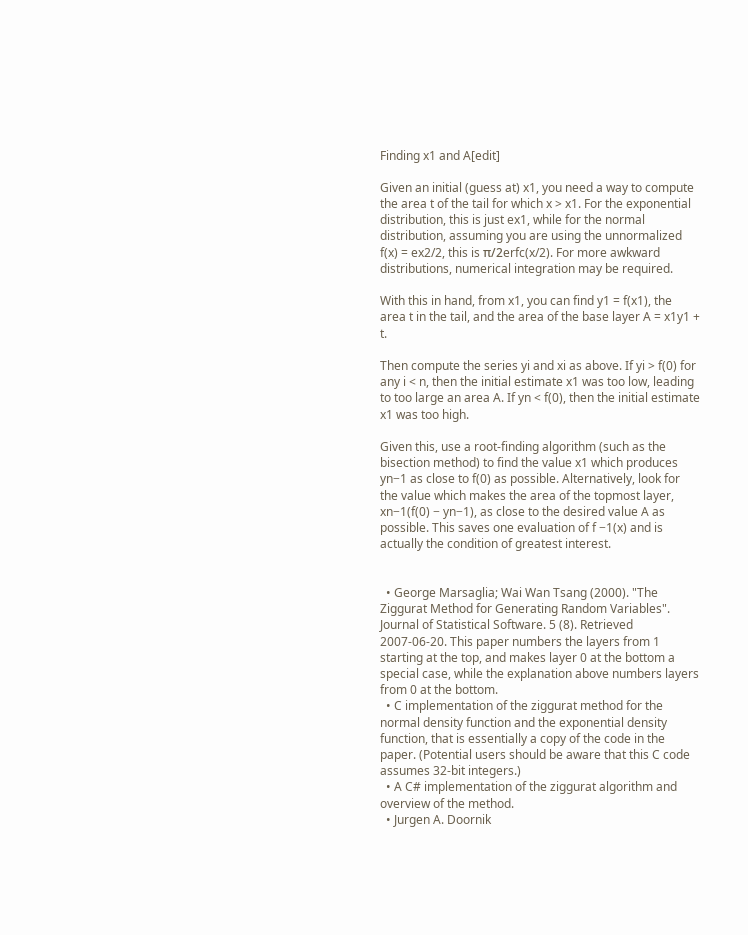Finding x1 and A[edit]

Given an initial (guess at) x1, you need a way to compute the area t of the tail for which x > x1. For the exponential distribution, this is just ex1, while for the normal distribution, assuming you are using the unnormalized f(x) = ex2/2, this is π/2erfc(x/2). For more awkward distributions, numerical integration may be required.

With this in hand, from x1, you can find y1 = f(x1), the area t in the tail, and the area of the base layer A = x1y1 + t.

Then compute the series yi and xi as above. If yi > f(0) for any i < n, then the initial estimate x1 was too low, leading to too large an area A. If yn < f(0), then the initial estimate x1 was too high.

Given this, use a root-finding algorithm (such as the bisection method) to find the value x1 which produces yn−1 as close to f(0) as possible. Alternatively, look for the value which makes the area of the topmost layer, xn−1(f(0) − yn−1), as close to the desired value A as possible. This saves one evaluation of f −1(x) and is actually the condition of greatest interest.


  • George Marsaglia; Wai Wan Tsang (2000). "The Ziggurat Method for Generating Random Variables". Journal of Statistical Software. 5 (8). Retrieved 2007-06-20. This paper numbers the layers from 1 starting at the top, and makes layer 0 at the bottom a special case, while the explanation above numbers layers from 0 at the bottom.
  • C implementation of the ziggurat method for the normal density function and the exponential density function, that is essentially a copy of the code in the paper. (Potential users should be aware that this C code assumes 32-bit integers.)
  • A C# implementation of the ziggurat algorithm and overview of the method.
  • Jurgen A. Doornik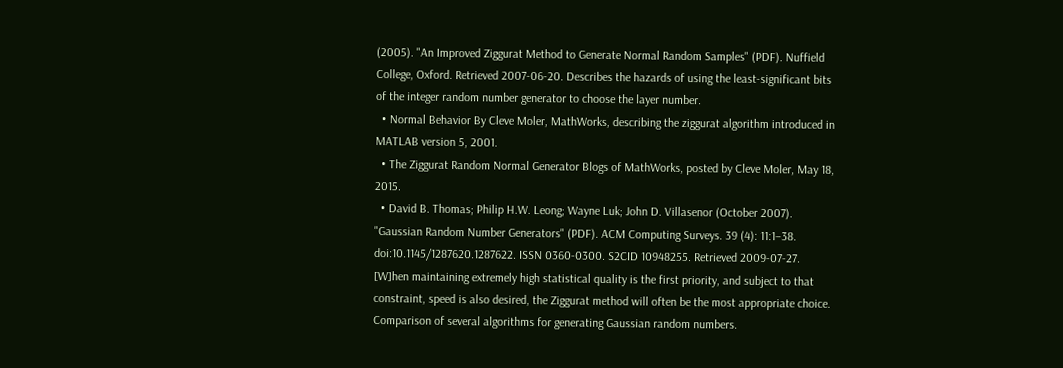(2005). "An Improved Ziggurat Method to Generate Normal Random Samples" (PDF). Nuffield College, Oxford. Retrieved 2007-06-20. Describes the hazards of using the least-significant bits of the integer random number generator to choose the layer number.
  • Normal Behavior By Cleve Moler, MathWorks, describing the ziggurat algorithm introduced in MATLAB version 5, 2001.
  • The Ziggurat Random Normal Generator Blogs of MathWorks, posted by Cleve Moler, May 18, 2015.
  • David B. Thomas; Philip H.W. Leong; Wayne Luk; John D. Villasenor (October 2007). "Gaussian Random Number Generators" (PDF). ACM Computing Surveys. 39 (4): 11:1–38. doi:10.1145/1287620.1287622. ISSN 0360-0300. S2CID 10948255. Retrieved 2009-07-27. [W]hen maintaining extremely high statistical quality is the first priority, and subject to that constraint, speed is also desired, the Ziggurat method will often be the most appropriate choice. Comparison of several algorithms for generating Gaussian random numbers.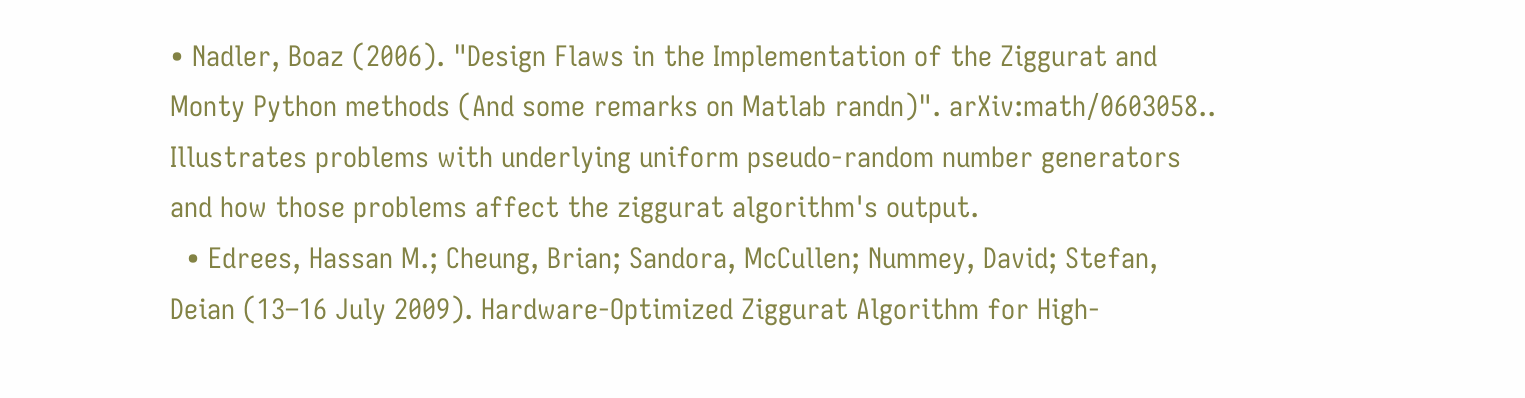• Nadler, Boaz (2006). "Design Flaws in the Implementation of the Ziggurat and Monty Python methods (And some remarks on Matlab randn)". arXiv:math/0603058.. Illustrates problems with underlying uniform pseudo-random number generators and how those problems affect the ziggurat algorithm's output.
  • Edrees, Hassan M.; Cheung, Brian; Sandora, McCullen; Nummey, David; Stefan, Deian (13–16 July 2009). Hardware-Optimized Ziggurat Algorithm for High-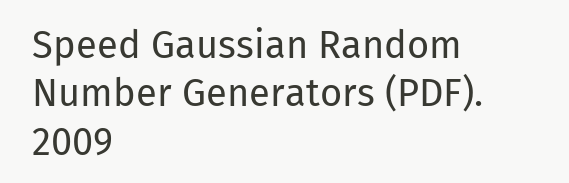Speed Gaussian Random Number Generators (PDF). 2009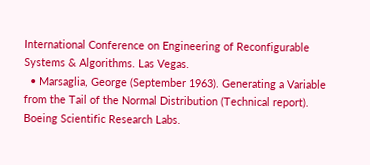International Conference on Engineering of Reconfigurable Systems & Algorithms. Las Vegas.
  • Marsaglia, George (September 1963). Generating a Variable from the Tail of the Normal Distribution (Technical report). Boeing Scientific Research Labs.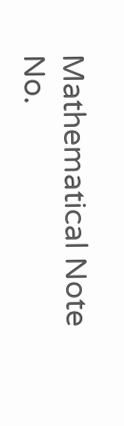Mathematical Note No.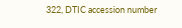322, DTIC accession number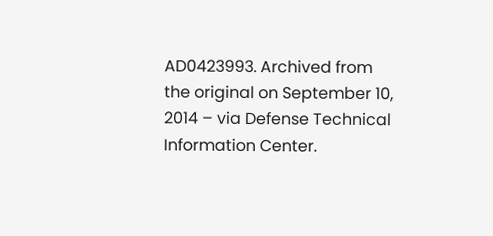AD0423993. Archived from the original on September 10, 2014 – via Defense Technical Information Center.